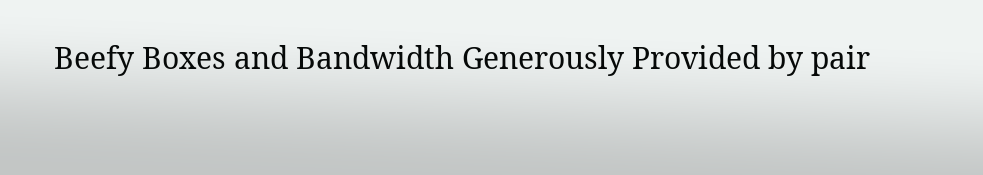Beefy Boxes and Bandwidth Generously Provided by pair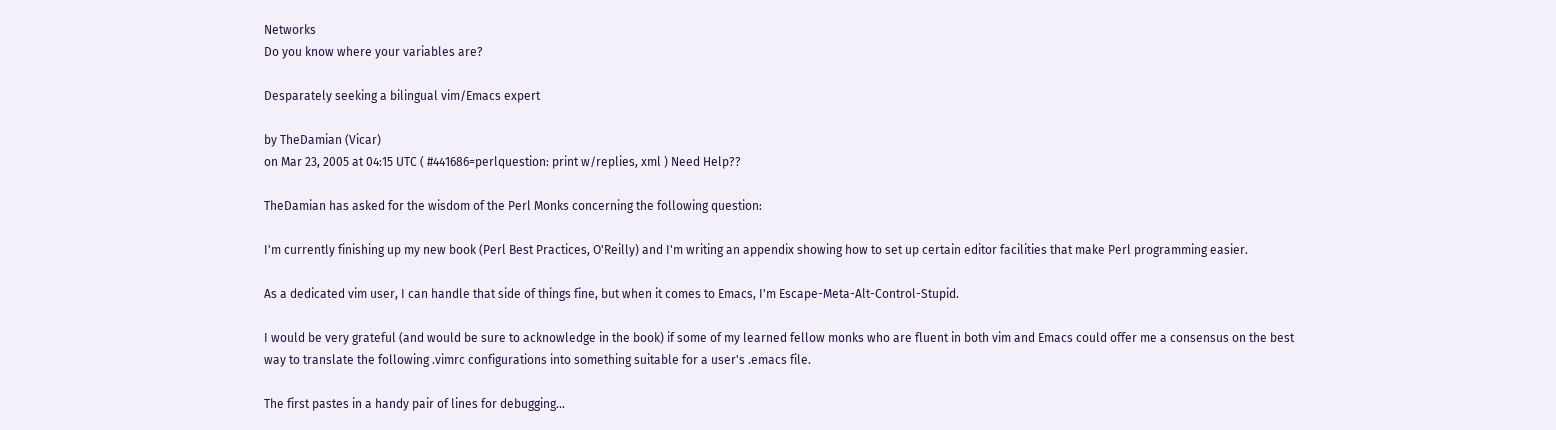Networks
Do you know where your variables are?

Desparately seeking a bilingual vim/Emacs expert

by TheDamian (Vicar)
on Mar 23, 2005 at 04:15 UTC ( #441686=perlquestion: print w/replies, xml ) Need Help??

TheDamian has asked for the wisdom of the Perl Monks concerning the following question:

I'm currently finishing up my new book (Perl Best Practices, O'Reilly) and I'm writing an appendix showing how to set up certain editor facilities that make Perl programming easier.

As a dedicated vim user, I can handle that side of things fine, but when it comes to Emacs, I'm Escape-Meta-Alt-Control-Stupid.

I would be very grateful (and would be sure to acknowledge in the book) if some of my learned fellow monks who are fluent in both vim and Emacs could offer me a consensus on the best way to translate the following .vimrc configurations into something suitable for a user's .emacs file.

The first pastes in a handy pair of lines for debugging...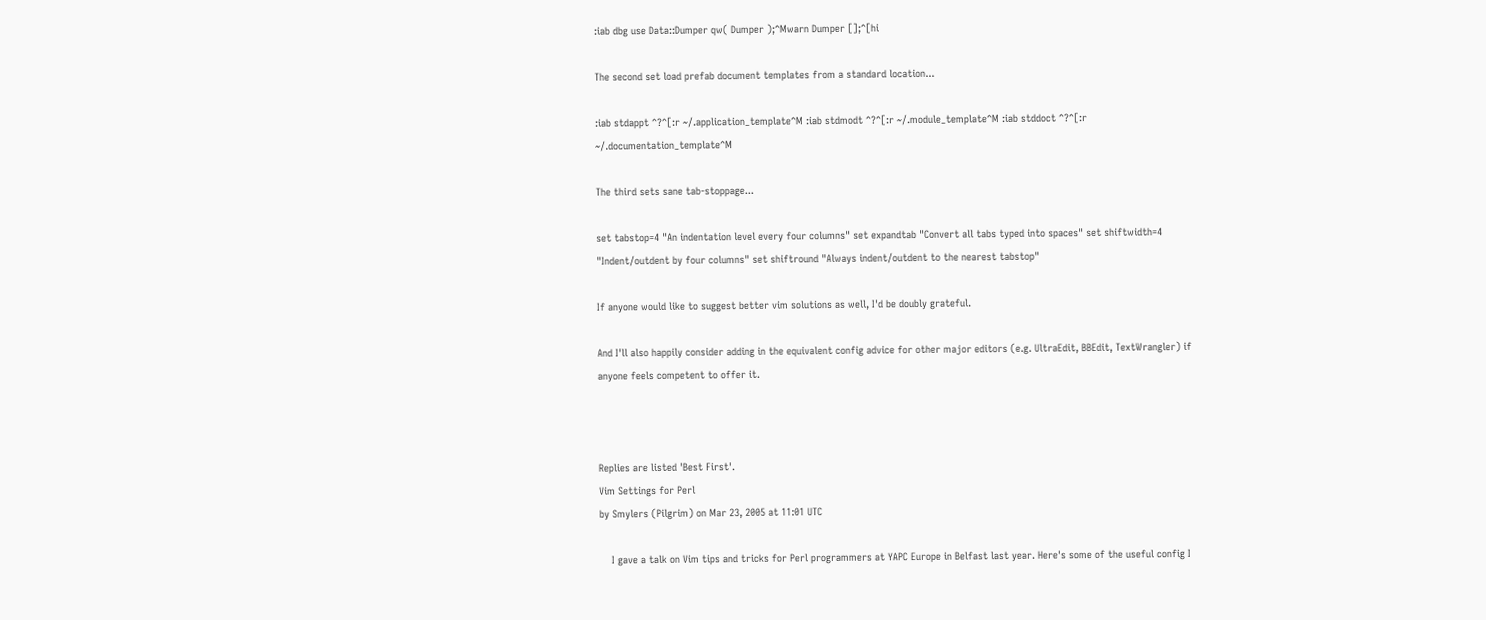:iab dbg use Data::Dumper qw( Dumper );^Mwarn Dumper [];^[hi

The second set load prefab document templates from a standard location...

:iab stdappt ^?^[:r ~/.application_template^M :iab stdmodt ^?^[:r ~/.module_template^M :iab stddoct ^?^[:r ~/.documentation_template^M

The third sets sane tab-stoppage...

set tabstop=4 "An indentation level every four columns" set expandtab "Convert all tabs typed into spaces" set shiftwidth=4 "Indent/outdent by four columns" set shiftround "Always indent/outdent to the nearest tabstop"

If anyone would like to suggest better vim solutions as well, I'd be doubly grateful.

And I'll also happily consider adding in the equivalent config advice for other major editors (e.g. UltraEdit, BBEdit, TextWrangler) if anyone feels competent to offer it.



Replies are listed 'Best First'.
Vim Settings for Perl
by Smylers (Pilgrim) on Mar 23, 2005 at 11:01 UTC

    I gave a talk on Vim tips and tricks for Perl programmers at YAPC Europe in Belfast last year. Here's some of the useful config I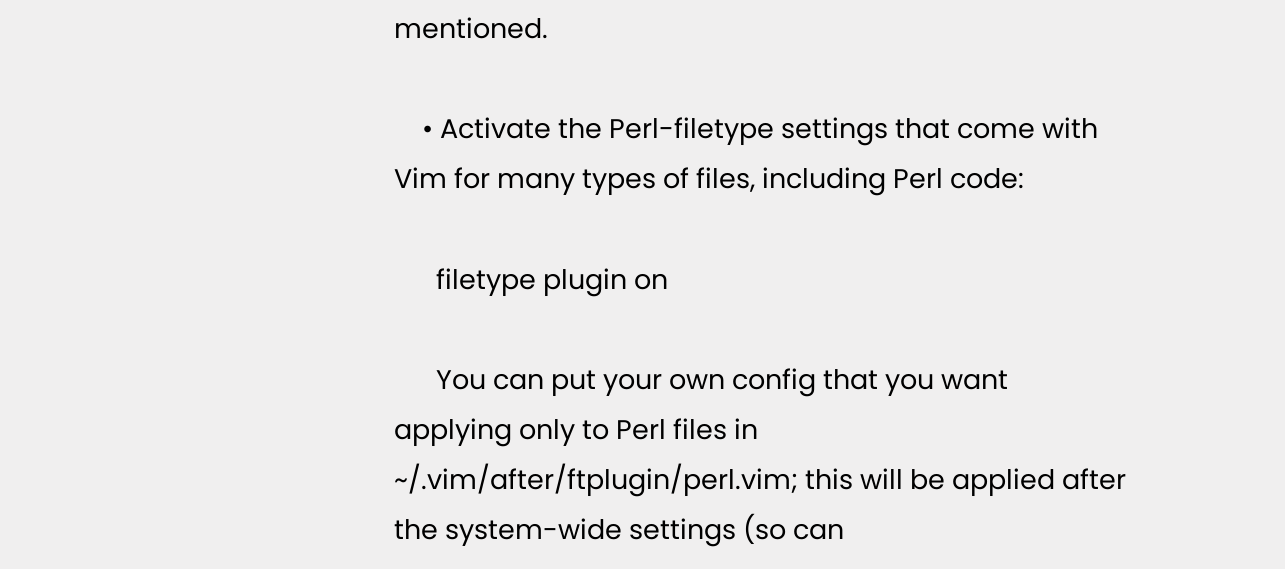mentioned.

    • Activate the Perl-filetype settings that come with Vim for many types of files, including Perl code:

      filetype plugin on

      You can put your own config that you want applying only to Perl files in ~/.vim/after/ftplugin/perl.vim; this will be applied after the system-wide settings (so can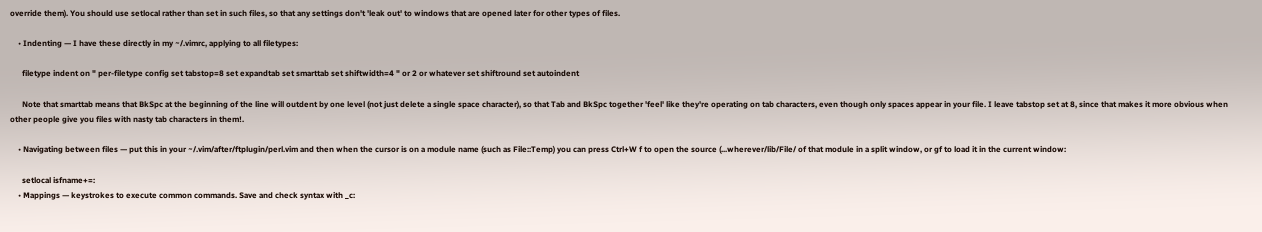override them). You should use setlocal rather than set in such files, so that any settings don't 'leak out' to windows that are opened later for other types of files.

    • Indenting — I have these directly in my ~/.vimrc, applying to all filetypes:

      filetype indent on " per-filetype config set tabstop=8 set expandtab set smarttab set shiftwidth=4 " or 2 or whatever set shiftround set autoindent

      Note that smarttab means that BkSpc at the beginning of the line will outdent by one level (not just delete a single space character), so that Tab and BkSpc together 'feel' like they're operating on tab characters, even though only spaces appear in your file. I leave tabstop set at 8, since that makes it more obvious when other people give you files with nasty tab characters in them!.

    • Navigating between files — put this in your ~/.vim/after/ftplugin/perl.vim and then when the cursor is on a module name (such as File::Temp) you can press Ctrl+W f to open the source (...wherever/lib/File/ of that module in a split window, or gf to load it in the current window:

      setlocal isfname+=:
    • Mappings — keystrokes to execute common commands. Save and check syntax with _c: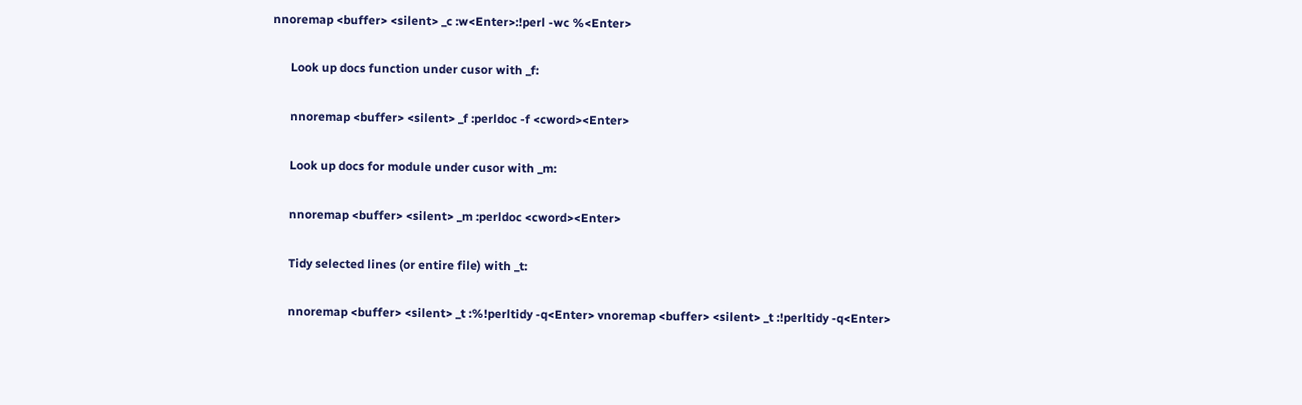nnoremap <buffer> <silent> _c :w<Enter>:!perl -wc %<Enter>

      Look up docs function under cusor with _f:

      nnoremap <buffer> <silent> _f :perldoc -f <cword><Enter>

      Look up docs for module under cusor with _m:

      nnoremap <buffer> <silent> _m :perldoc <cword><Enter>

      Tidy selected lines (or entire file) with _t:

      nnoremap <buffer> <silent> _t :%!perltidy -q<Enter> vnoremap <buffer> <silent> _t :!perltidy -q<Enter>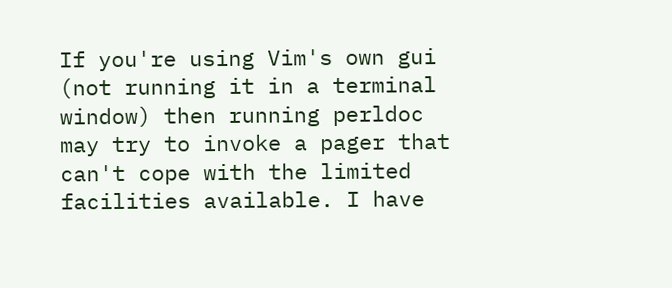If you're using Vim's own gui (not running it in a terminal window) then running perldoc may try to invoke a pager that can't cope with the limited facilities available. I have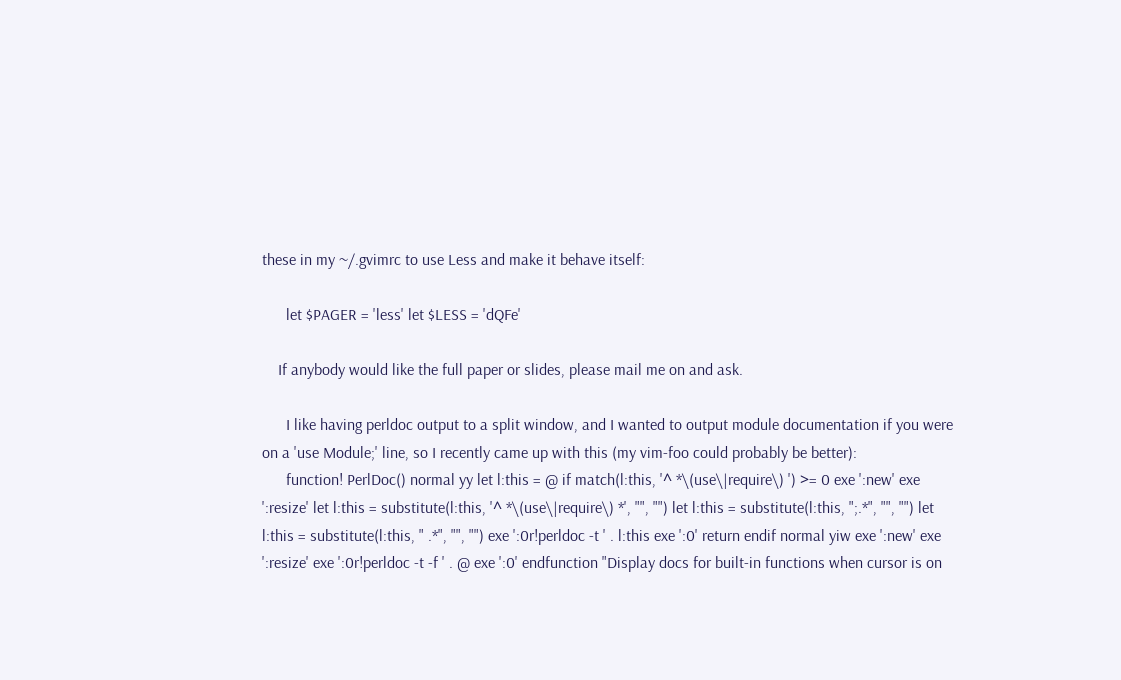these in my ~/.gvimrc to use Less and make it behave itself:

      let $PAGER = 'less' let $LESS = 'dQFe'

    If anybody would like the full paper or slides, please mail me on and ask.

      I like having perldoc output to a split window, and I wanted to output module documentation if you were on a 'use Module;' line, so I recently came up with this (my vim-foo could probably be better):
      function! PerlDoc() normal yy let l:this = @ if match(l:this, '^ *\(use\|require\) ') >= 0 exe ':new' exe ':resize' let l:this = substitute(l:this, '^ *\(use\|require\) *', "", "") let l:this = substitute(l:this, ";.*", "", "") let l:this = substitute(l:this, " .*", "", "") exe ':0r!perldoc -t ' . l:this exe ':0' return endif normal yiw exe ':new' exe ':resize' exe ':0r!perldoc -t -f ' . @ exe ':0' endfunction "Display docs for built-in functions when cursor is on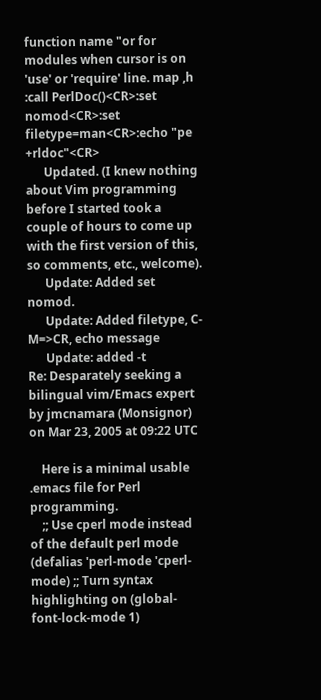function name "or for modules when cursor is on 'use' or 'require' line. map ,h :call PerlDoc()<CR>:set nomod<CR>:set filetype=man<CR>:echo "pe +rldoc"<CR>
      Updated. (I knew nothing about Vim programming before I started took a couple of hours to come up with the first version of this, so comments, etc., welcome).
      Update: Added set nomod.
      Update: Added filetype, C-M=>CR, echo message
      Update: added -t
Re: Desparately seeking a bilingual vim/Emacs expert
by jmcnamara (Monsignor) on Mar 23, 2005 at 09:22 UTC

    Here is a minimal usable .emacs file for Perl programming.
    ;; Use cperl mode instead of the default perl mode (defalias 'perl-mode 'cperl-mode) ;; Turn syntax highlighting on (global-font-lock-mode 1)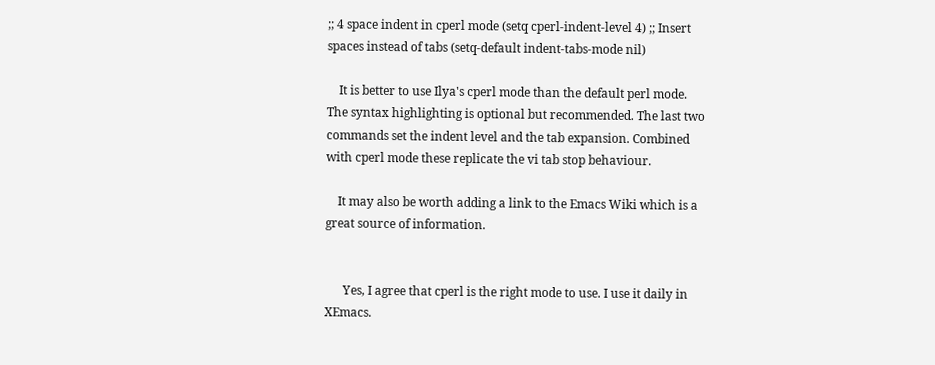;; 4 space indent in cperl mode (setq cperl-indent-level 4) ;; Insert spaces instead of tabs (setq-default indent-tabs-mode nil)

    It is better to use Ilya's cperl mode than the default perl mode. The syntax highlighting is optional but recommended. The last two commands set the indent level and the tab expansion. Combined with cperl mode these replicate the vi tab stop behaviour.

    It may also be worth adding a link to the Emacs Wiki which is a great source of information.


      Yes, I agree that cperl is the right mode to use. I use it daily in XEmacs.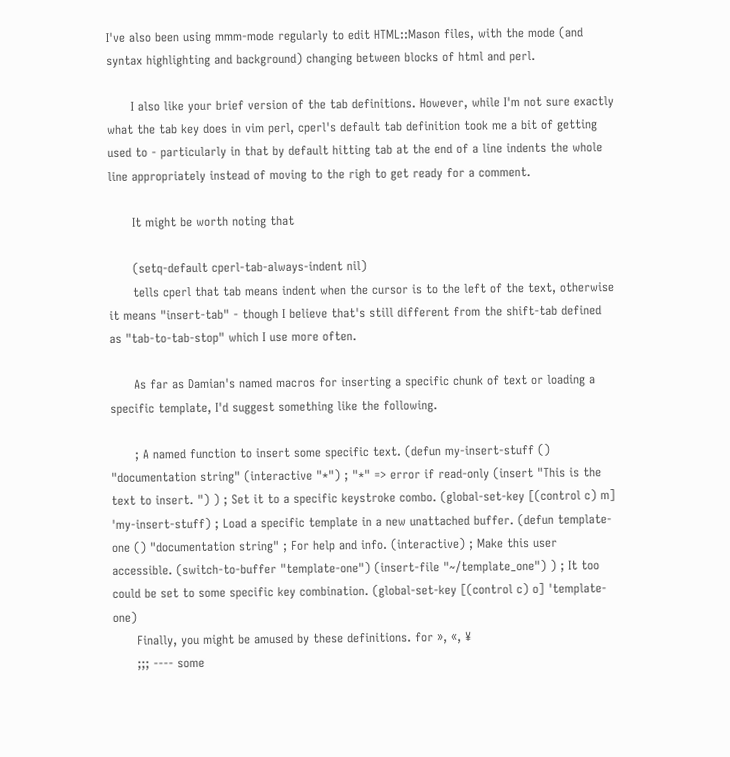I've also been using mmm-mode regularly to edit HTML::Mason files, with the mode (and syntax highlighting and background) changing between blocks of html and perl.

      I also like your brief version of the tab definitions. However, while I'm not sure exactly what the tab key does in vim perl, cperl's default tab definition took me a bit of getting used to - particularly in that by default hitting tab at the end of a line indents the whole line appropriately instead of moving to the righ to get ready for a comment.

      It might be worth noting that

      (setq-default cperl-tab-always-indent nil)
      tells cperl that tab means indent when the cursor is to the left of the text, otherwise it means "insert-tab" - though I believe that's still different from the shift-tab defined as "tab-to-tab-stop" which I use more often.

      As far as Damian's named macros for inserting a specific chunk of text or loading a specific template, I'd suggest something like the following.

      ; A named function to insert some specific text. (defun my-insert-stuff () "documentation string" (interactive "*") ; "*" => error if read-only (insert "This is the text to insert. ") ) ; Set it to a specific keystroke combo. (global-set-key [(control c) m] 'my-insert-stuff) ; Load a specific template in a new unattached buffer. (defun template-one () "documentation string" ; For help and info. (interactive) ; Make this user accessible. (switch-to-buffer "template-one") (insert-file "~/template_one") ) ; It too could be set to some specific key combination. (global-set-key [(control c) o] 'template-one)
      Finally, you might be amused by these definitions. for », «, ¥
      ;;; ---- some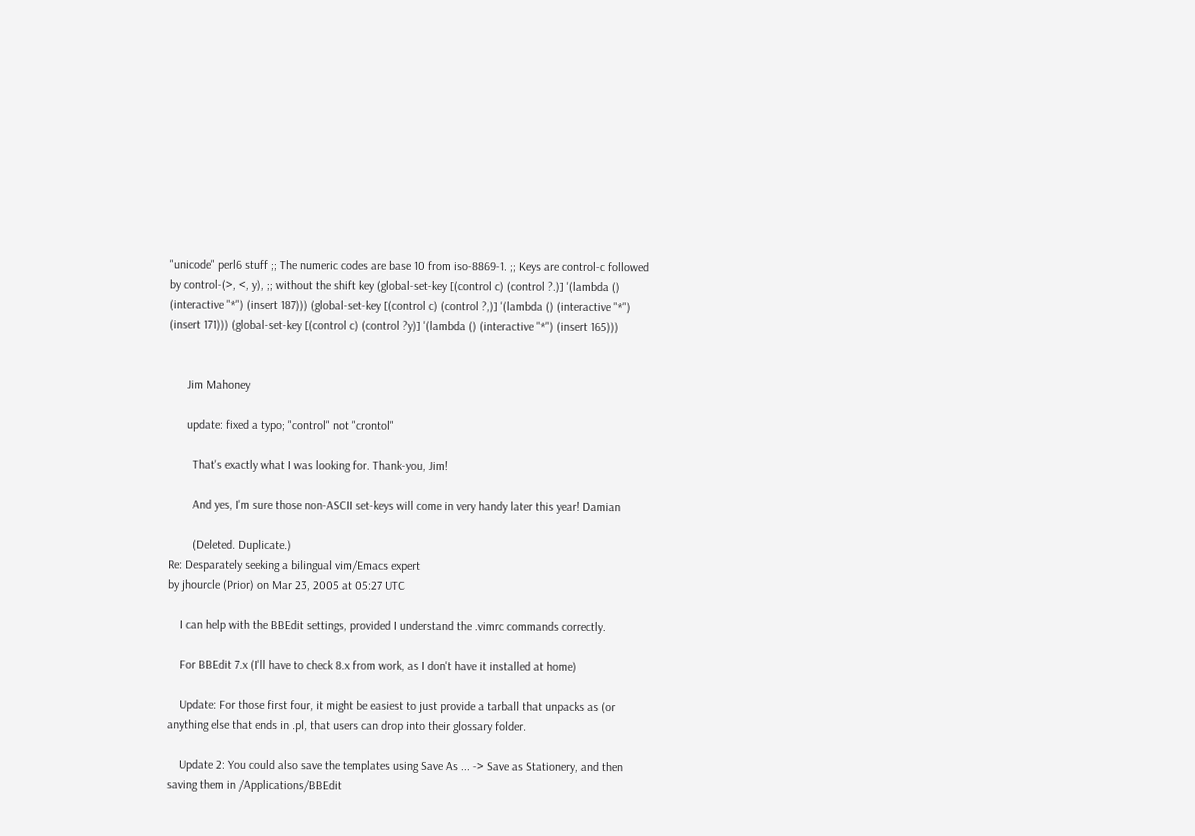"unicode" perl6 stuff ;; The numeric codes are base 10 from iso-8869-1. ;; Keys are control-c followed by control-(>, <, y), ;; without the shift key (global-set-key [(control c) (control ?.)] '(lambda () (interactive "*") (insert 187))) (global-set-key [(control c) (control ?,)] '(lambda () (interactive "*") (insert 171))) (global-set-key [(control c) (control ?y)] '(lambda () (interactive "*") (insert 165)))


      Jim Mahoney

      update: fixed a typo; "control" not "crontol"

        That's exactly what I was looking for. Thank-you, Jim!

        And yes, I'm sure those non-ASCII set-keys will come in very handy later this year! Damian

        (Deleted. Duplicate.)
Re: Desparately seeking a bilingual vim/Emacs expert
by jhourcle (Prior) on Mar 23, 2005 at 05:27 UTC

    I can help with the BBEdit settings, provided I understand the .vimrc commands correctly.

    For BBEdit 7.x (I'll have to check 8.x from work, as I don't have it installed at home)

    Update: For those first four, it might be easiest to just provide a tarball that unpacks as (or anything else that ends in .pl, that users can drop into their glossary folder.

    Update 2: You could also save the templates using Save As ... -> Save as Stationery, and then saving them in /Applications/BBEdit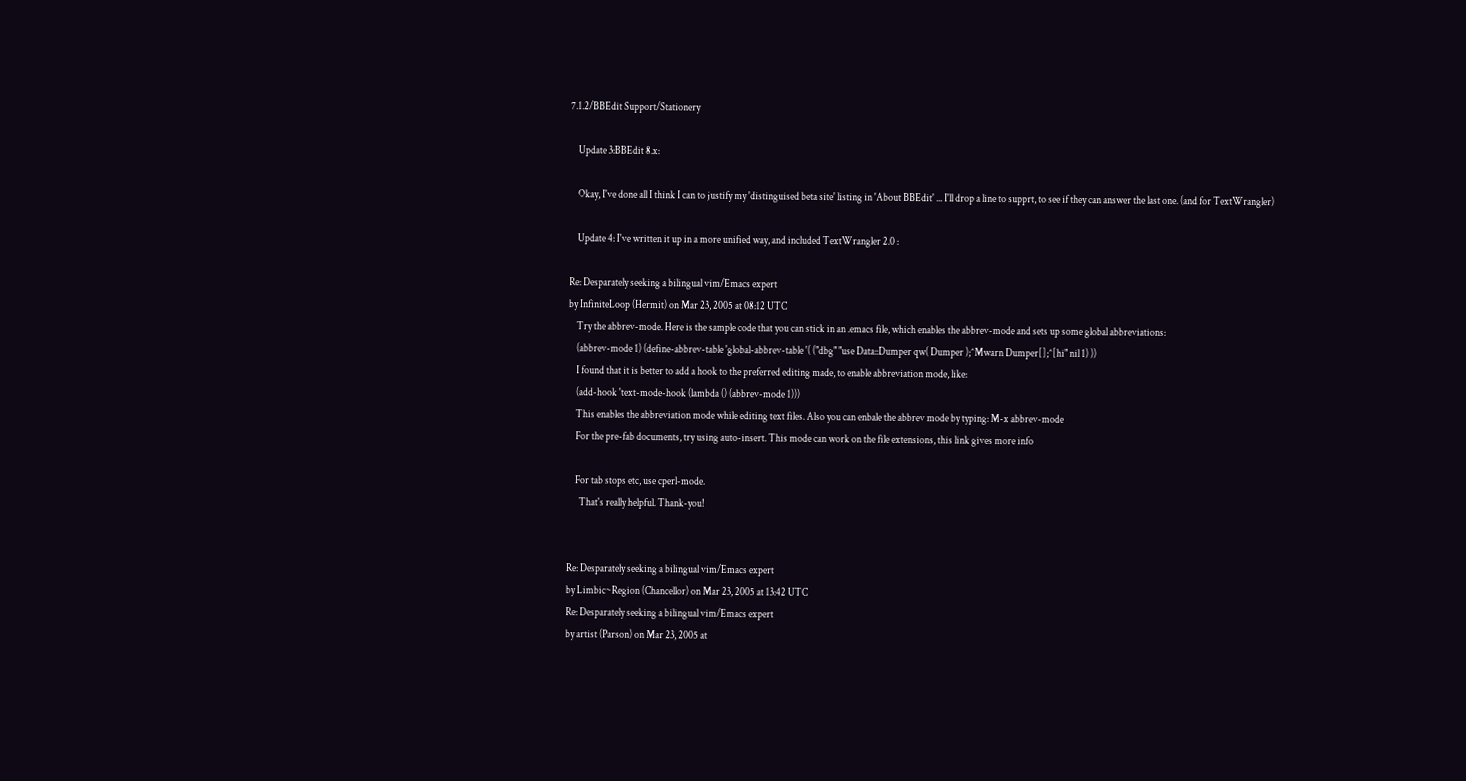7.1.2/BBEdit Support/Stationery

    Update 3:BBEdit 8.x:

    Okay, I've done all I think I can to justify my 'distinguised beta site' listing in 'About BBEdit' ... I'll drop a line to supprt, to see if they can answer the last one. (and for TextWrangler)

    Update 4: I've written it up in a more unified way, and included TextWrangler 2.0 :

Re: Desparately seeking a bilingual vim/Emacs expert
by InfiniteLoop (Hermit) on Mar 23, 2005 at 08:12 UTC
    Try the abbrev-mode. Here is the sample code that you can stick in an .emacs file, which enables the abbrev-mode and sets up some global abbreviations:
    (abbrev-mode 1) (define-abbrev-table 'global-abbrev-table '( ("dbg" "use Data::Dumper qw( Dumper );^Mwarn Dumper[];^[hi" nil 1) ))
    I found that it is better to add a hook to the preferred editing made, to enable abbreviation mode, like:
    (add-hook 'text-mode-hook (lambda () (abbrev-mode 1)))
    This enables the abbreviation mode while editing text files. Also you can enbale the abbrev mode by typing: M-x abbrev-mode
    For the pre-fab documents, try using auto-insert. This mode can work on the file extensions, this link gives more info

    For tab stops etc, use cperl-mode.
      That's really helpful. Thank-you!


Re: Desparately seeking a bilingual vim/Emacs expert
by Limbic~Region (Chancellor) on Mar 23, 2005 at 13:42 UTC
Re: Desparately seeking a bilingual vim/Emacs expert
by artist (Parson) on Mar 23, 2005 at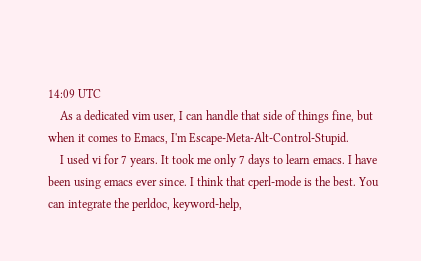14:09 UTC
    As a dedicated vim user, I can handle that side of things fine, but when it comes to Emacs, I'm Escape-Meta-Alt-Control-Stupid.
    I used vi for 7 years. It took me only 7 days to learn emacs. I have been using emacs ever since. I think that cperl-mode is the best. You can integrate the perldoc, keyword-help,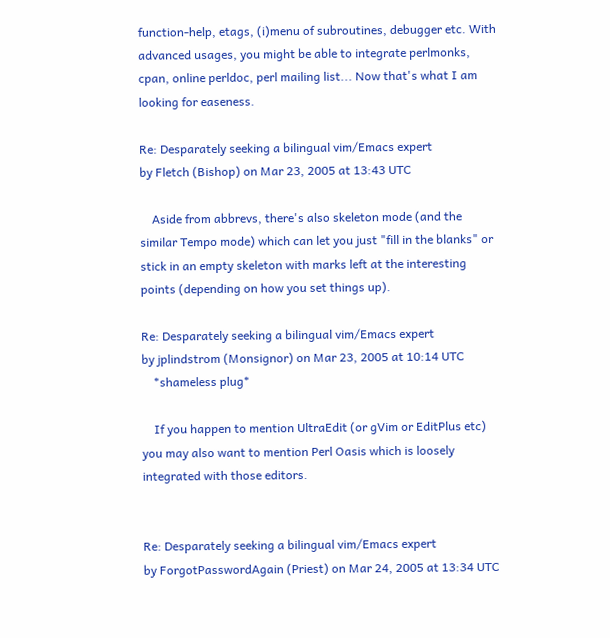function-help, etags, (i)menu of subroutines, debugger etc. With advanced usages, you might be able to integrate perlmonks, cpan, online perldoc, perl mailing list... Now that's what I am looking for easeness.

Re: Desparately seeking a bilingual vim/Emacs expert
by Fletch (Bishop) on Mar 23, 2005 at 13:43 UTC

    Aside from abbrevs, there's also skeleton mode (and the similar Tempo mode) which can let you just "fill in the blanks" or stick in an empty skeleton with marks left at the interesting points (depending on how you set things up).

Re: Desparately seeking a bilingual vim/Emacs expert
by jplindstrom (Monsignor) on Mar 23, 2005 at 10:14 UTC
    *shameless plug*

    If you happen to mention UltraEdit (or gVim or EditPlus etc) you may also want to mention Perl Oasis which is loosely integrated with those editors.


Re: Desparately seeking a bilingual vim/Emacs expert
by ForgotPasswordAgain (Priest) on Mar 24, 2005 at 13:34 UTC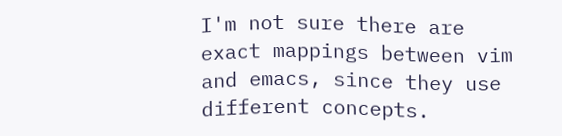I'm not sure there are exact mappings between vim and emacs, since they use different concepts.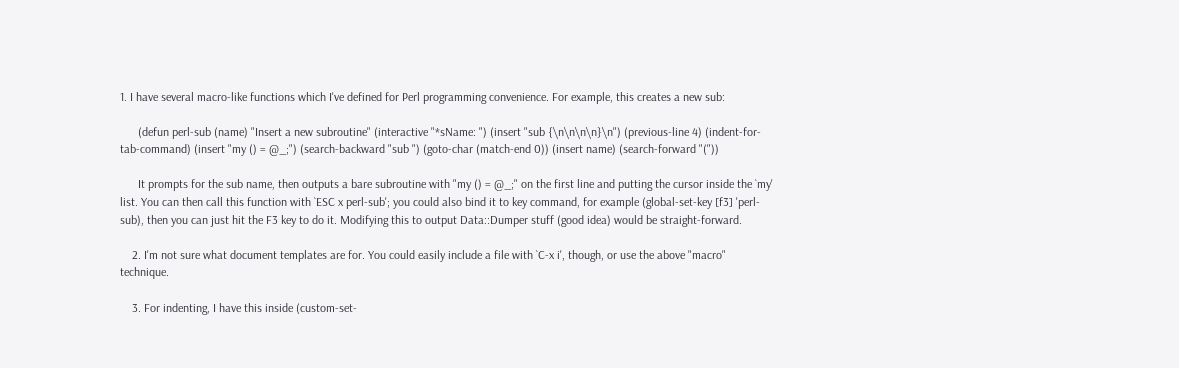1. I have several macro-like functions which I've defined for Perl programming convenience. For example, this creates a new sub:

      (defun perl-sub (name) "Insert a new subroutine" (interactive "*sName: ") (insert "sub {\n\n\n\n}\n") (previous-line 4) (indent-for-tab-command) (insert "my () = @_;") (search-backward "sub ") (goto-char (match-end 0)) (insert name) (search-forward "("))

      It prompts for the sub name, then outputs a bare subroutine with "my () = @_;" on the first line and putting the cursor inside the `my' list. You can then call this function with `ESC x perl-sub'; you could also bind it to key command, for example (global-set-key [f3] 'perl-sub), then you can just hit the F3 key to do it. Modifying this to output Data::Dumper stuff (good idea) would be straight-forward.

    2. I'm not sure what document templates are for. You could easily include a file with `C-x i', though, or use the above "macro" technique.

    3. For indenting, I have this inside (custom-set-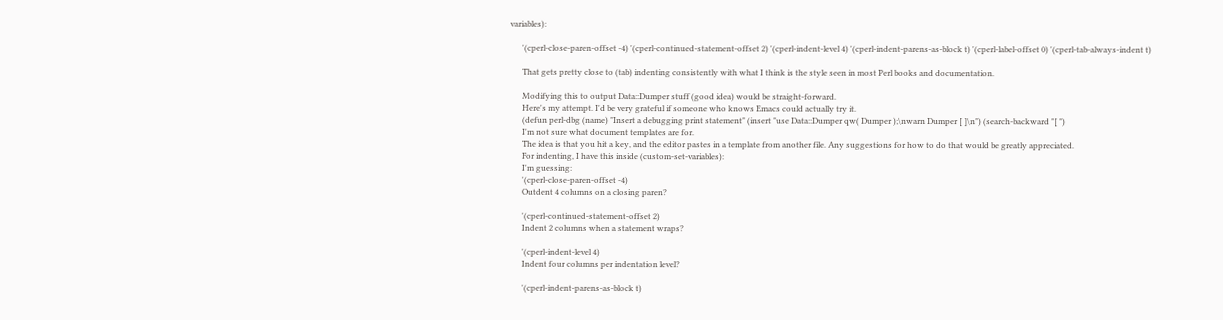variables):

      '(cperl-close-paren-offset -4) '(cperl-continued-statement-offset 2) '(cperl-indent-level 4) '(cperl-indent-parens-as-block t) '(cperl-label-offset 0) '(cperl-tab-always-indent t)

      That gets pretty close to (tab) indenting consistently with what I think is the style seen in most Perl books and documentation.

      Modifying this to output Data::Dumper stuff (good idea) would be straight-forward.
      Here's my attempt. I'd be very grateful if someone who knows Emacs could actually try it.
      (defun perl-dbg (name) "Insert a debugging print statement" (insert "use Data::Dumper qw( Dumper );\nwarn Dumper [ ]\n") (search-backward "[ ")
      I'm not sure what document templates are for.
      The idea is that you hit a key, and the editor pastes in a template from another file. Any suggestions for how to do that would be greatly appreciated.
      For indenting, I have this inside (custom-set-variables):
      I'm guessing:
      '(cperl-close-paren-offset -4)
      Outdent 4 columns on a closing paren?

      '(cperl-continued-statement-offset 2)
      Indent 2 columns when a statement wraps?

      '(cperl-indent-level 4)
      Indent four columns per indentation level?

      '(cperl-indent-parens-as-block t)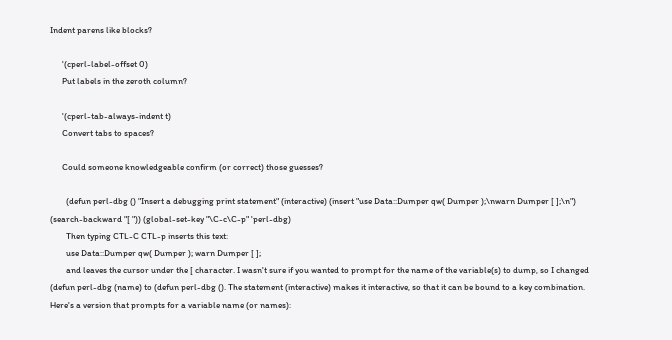Indent parens like blocks?

      '(cperl-label-offset 0)
      Put labels in the zeroth column?

      '(cperl-tab-always-indent t)
      Convert tabs to spaces?

      Could someone knowledgeable confirm (or correct) those guesses?

        (defun perl-dbg () "Insert a debugging print statement" (interactive) (insert "use Data::Dumper qw( Dumper );\nwarn Dumper [ ];\n") (search-backward "[ ")) (global-set-key "\C-c\C-p" 'perl-dbg)
        Then typing CTL-C CTL-p inserts this text:
        use Data::Dumper qw( Dumper ); warn Dumper [ ];
        and leaves the cursor under the [ character. I wasn't sure if you wanted to prompt for the name of the variable(s) to dump, so I changed (defun perl-dbg (name) to (defun perl-dbg (). The statement (interactive) makes it interactive, so that it can be bound to a key combination. Here's a version that prompts for a variable name (or names):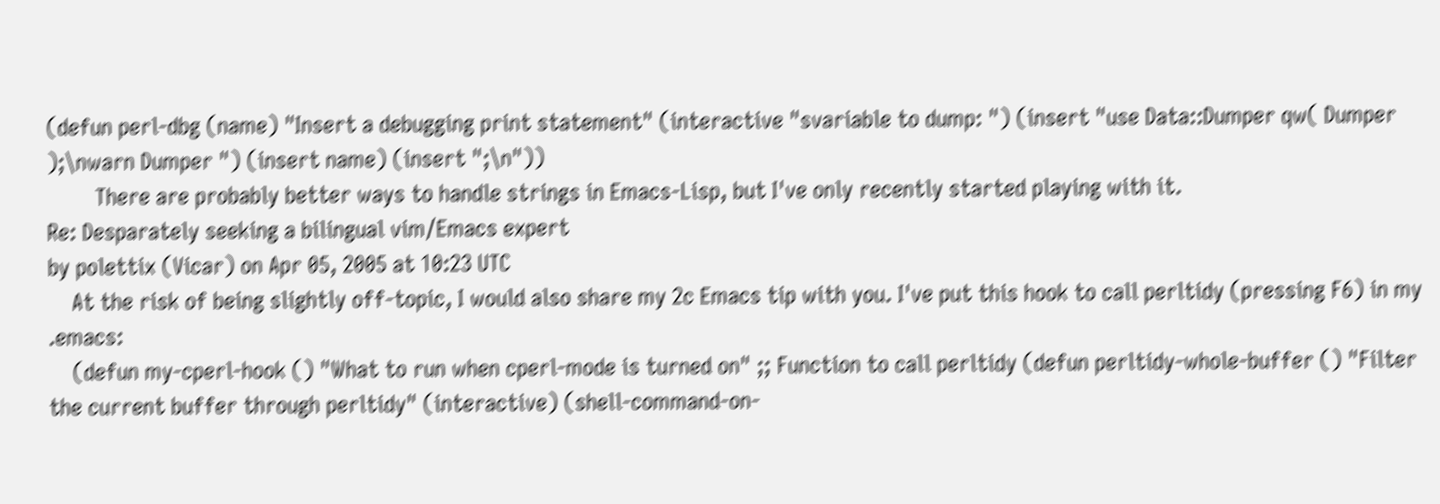(defun perl-dbg (name) "Insert a debugging print statement" (interactive "svariable to dump: ") (insert "use Data::Dumper qw( Dumper );\nwarn Dumper ") (insert name) (insert ";\n"))
        There are probably better ways to handle strings in Emacs-Lisp, but I've only recently started playing with it.
Re: Desparately seeking a bilingual vim/Emacs expert
by polettix (Vicar) on Apr 05, 2005 at 10:23 UTC
    At the risk of being slightly off-topic, I would also share my 2c Emacs tip with you. I've put this hook to call perltidy (pressing F6) in my .emacs:
    (defun my-cperl-hook () "What to run when cperl-mode is turned on" ;; Function to call perltidy (defun perltidy-whole-buffer () "Filter the current buffer through perltidy" (interactive) (shell-command-on-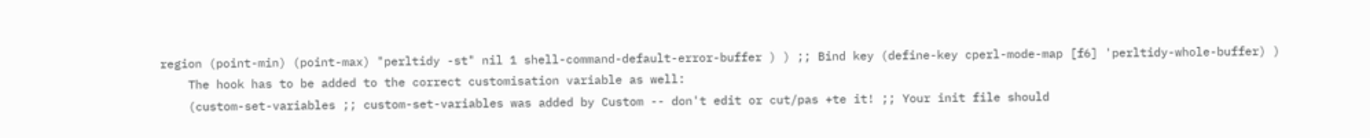region (point-min) (point-max) "perltidy -st" nil 1 shell-command-default-error-buffer ) ) ;; Bind key (define-key cperl-mode-map [f6] 'perltidy-whole-buffer) )
    The hook has to be added to the correct customisation variable as well:
    (custom-set-variables ;; custom-set-variables was added by Custom -- don't edit or cut/pas +te it! ;; Your init file should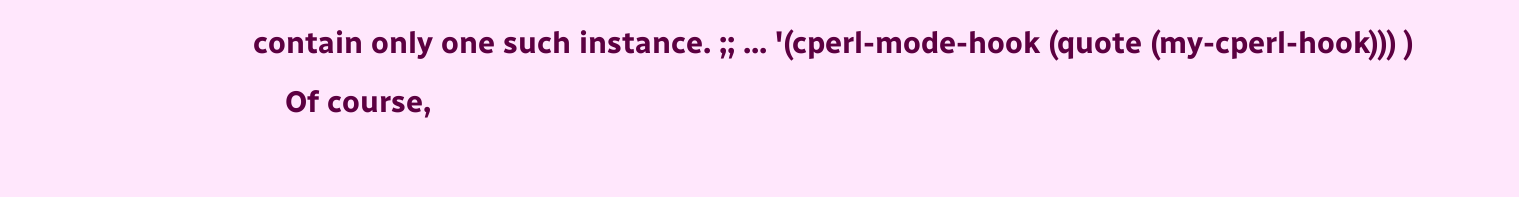contain only one such instance. ;; ... '(cperl-mode-hook (quote (my-cperl-hook))) )
    Of course,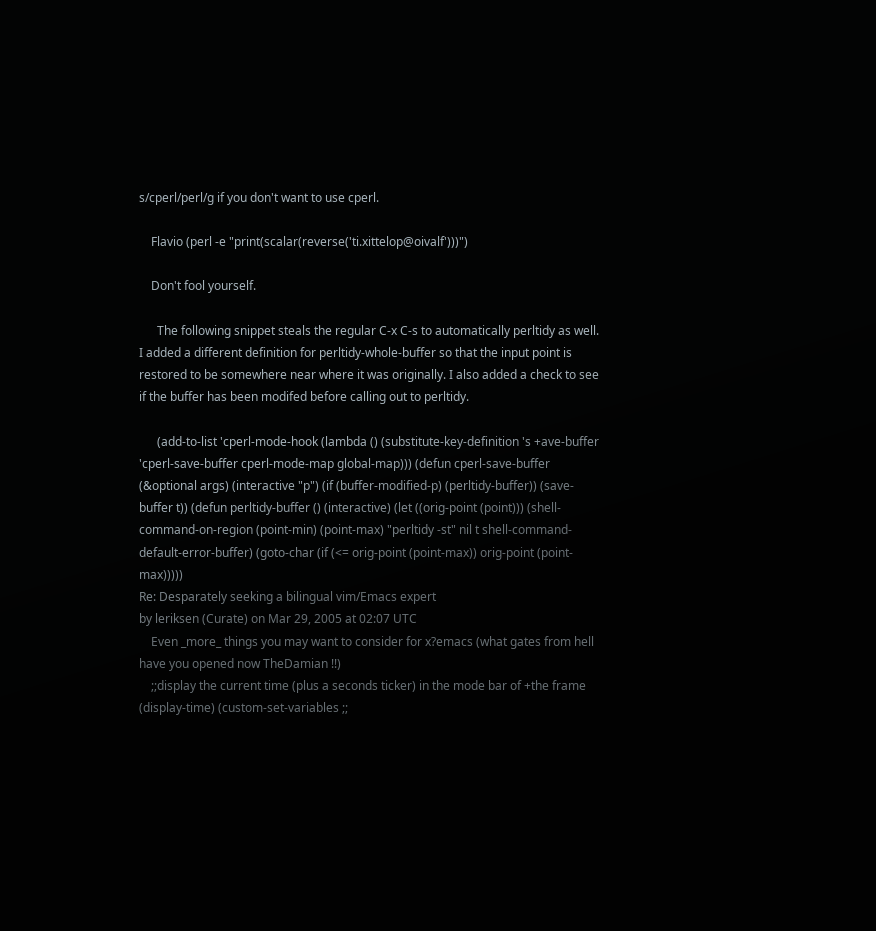s/cperl/perl/g if you don't want to use cperl.

    Flavio (perl -e "print(scalar(reverse('ti.xittelop@oivalf')))")

    Don't fool yourself.

      The following snippet steals the regular C-x C-s to automatically perltidy as well. I added a different definition for perltidy-whole-buffer so that the input point is restored to be somewhere near where it was originally. I also added a check to see if the buffer has been modifed before calling out to perltidy.

      (add-to-list 'cperl-mode-hook (lambda () (substitute-key-definition 's +ave-buffer 'cperl-save-buffer cperl-mode-map global-map))) (defun cperl-save-buffer (&optional args) (interactive "p") (if (buffer-modified-p) (perltidy-buffer)) (save-buffer t)) (defun perltidy-buffer () (interactive) (let ((orig-point (point))) (shell-command-on-region (point-min) (point-max) "perltidy -st" nil t shell-command-default-error-buffer) (goto-char (if (<= orig-point (point-max)) orig-point (point-max)))))
Re: Desparately seeking a bilingual vim/Emacs expert
by leriksen (Curate) on Mar 29, 2005 at 02:07 UTC
    Even _more_ things you may want to consider for x?emacs (what gates from hell have you opened now TheDamian !!)
    ;;display the current time (plus a seconds ticker) in the mode bar of +the frame (display-time) (custom-set-variables ;;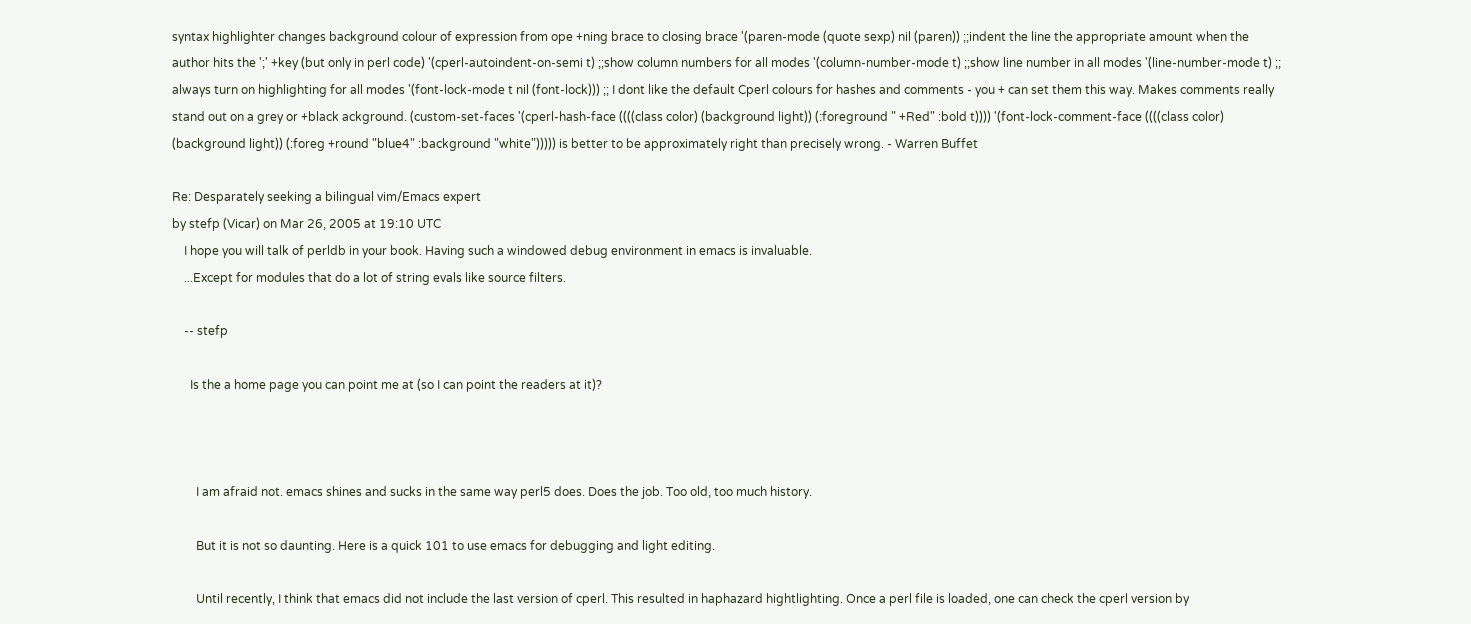syntax highlighter changes background colour of expression from ope +ning brace to closing brace '(paren-mode (quote sexp) nil (paren)) ;;indent the line the appropriate amount when the author hits the ';' +key (but only in perl code) '(cperl-autoindent-on-semi t) ;;show column numbers for all modes '(column-number-mode t) ;;show line number in all modes '(line-number-mode t) ;; always turn on highlighting for all modes '(font-lock-mode t nil (font-lock))) ;; I dont like the default Cperl colours for hashes and comments - you + can set them this way. Makes comments really stand out on a grey or +black ackground. (custom-set-faces '(cperl-hash-face ((((class color) (background light)) (:foreground " +Red" :bold t)))) '(font-lock-comment-face ((((class color) (background light)) (:foreg +round "blue4" :background "white"))))) is better to be approximately right than precisely wrong. - Warren Buffet

Re: Desparately seeking a bilingual vim/Emacs expert
by stefp (Vicar) on Mar 26, 2005 at 19:10 UTC
    I hope you will talk of perldb in your book. Having such a windowed debug environment in emacs is invaluable.
    ...Except for modules that do a lot of string evals like source filters.

    -- stefp

      Is the a home page you can point me at (so I can point the readers at it)?



        I am afraid not. emacs shines and sucks in the same way perl5 does. Does the job. Too old, too much history.

        But it is not so daunting. Here is a quick 101 to use emacs for debugging and light editing.

        Until recently, I think that emacs did not include the last version of cperl. This resulted in haphazard hightlighting. Once a perl file is loaded, one can check the cperl version by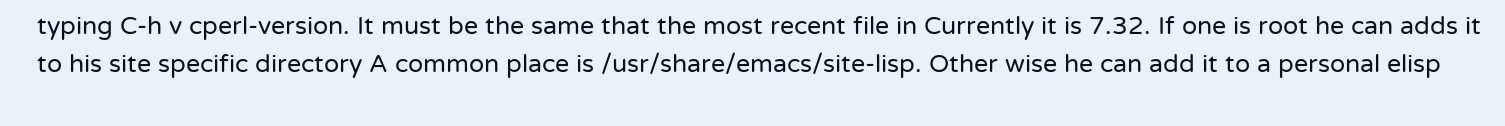typing C-h v cperl-version. It must be the same that the most recent file in Currently it is 7.32. If one is root he can adds it to his site specific directory A common place is /usr/share/emacs/site-lisp. Other wise he can add it to a personal elisp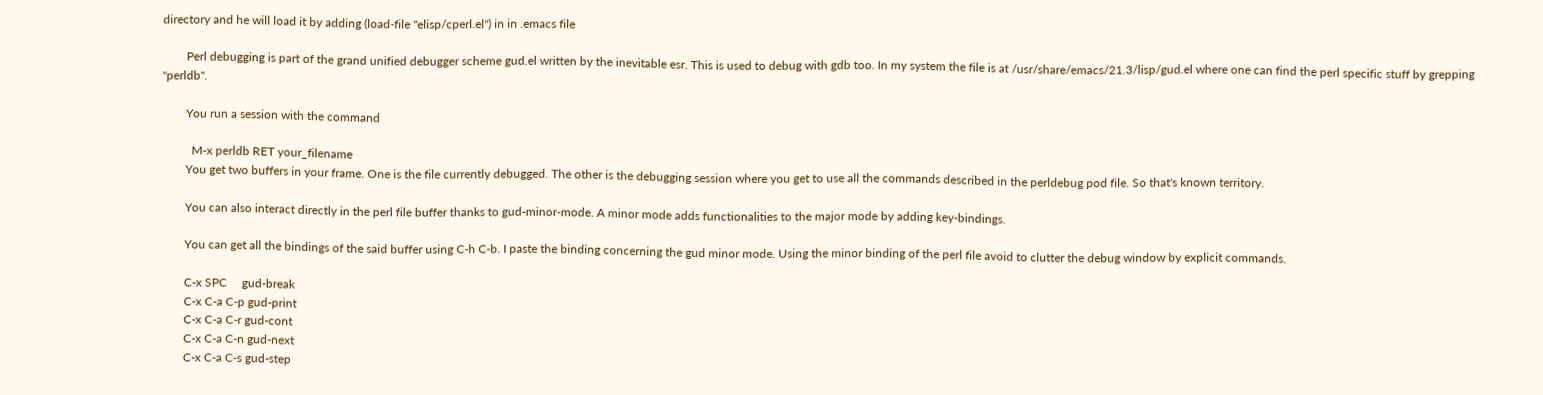directory and he will load it by adding (load-file "elisp/cperl.el") in in .emacs file

        Perl debugging is part of the grand unified debugger scheme gud.el written by the inevitable esr. This is used to debug with gdb too. In my system the file is at /usr/share/emacs/21.3/lisp/gud.el where one can find the perl specific stuff by grepping "perldb".

        You run a session with the command

          M-x perldb RET your_filename
        You get two buffers in your frame. One is the file currently debugged. The other is the debugging session where you get to use all the commands described in the perldebug pod file. So that's known territory.

        You can also interact directly in the perl file buffer thanks to gud-minor-mode. A minor mode adds functionalities to the major mode by adding key-bindings.

        You can get all the bindings of the said buffer using C-h C-b. I paste the binding concerning the gud minor mode. Using the minor binding of the perl file avoid to clutter the debug window by explicit commands.

        C-x SPC     gud-break
        C-x C-a C-p gud-print
        C-x C-a C-r gud-cont
        C-x C-a C-n gud-next
        C-x C-a C-s gud-step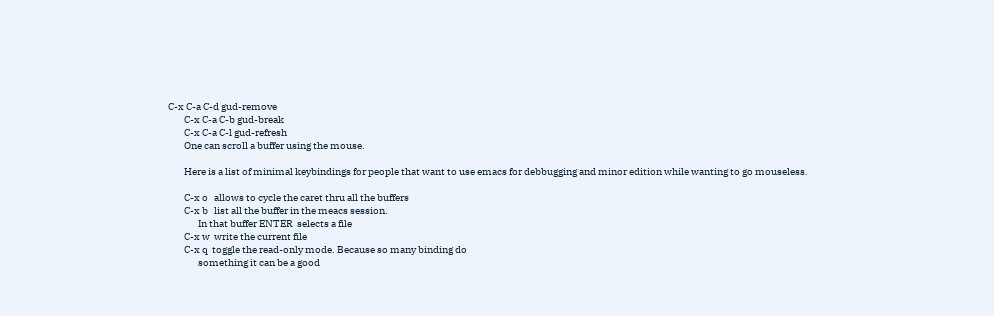C-x C-a C-d gud-remove
        C-x C-a C-b gud-break
        C-x C-a C-l gud-refresh
        One can scroll a buffer using the mouse.

        Here is a list of minimal keybindings for people that want to use emacs for debbugging and minor edition while wanting to go mouseless.

        C-x o   allows to cycle the caret thru all the buffers
        C-x b   list all the buffer in the meacs session.
               In that buffer ENTER  selects a file
        C-x w  write the current file
        C-x q  toggle the read-only mode. Because so many binding do
               something it can be a good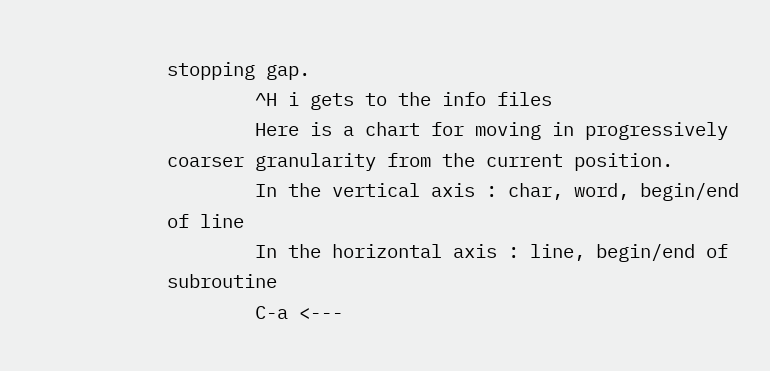stopping gap.
        ^H i gets to the info files
        Here is a chart for moving in progressively coarser granularity from the current position.
        In the vertical axis : char, word, begin/end of line
        In the horizontal axis : line, begin/end of subroutine
        C-a <---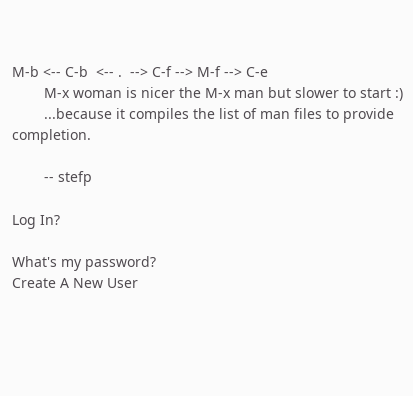M-b <-- C-b  <-- .  --> C-f --> M-f --> C-e
        M-x woman is nicer the M-x man but slower to start :)
        ...because it compiles the list of man files to provide completion.

        -- stefp

Log In?

What's my password?
Create A New User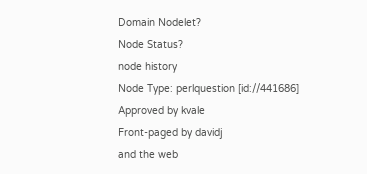Domain Nodelet?
Node Status?
node history
Node Type: perlquestion [id://441686]
Approved by kvale
Front-paged by davidj
and the web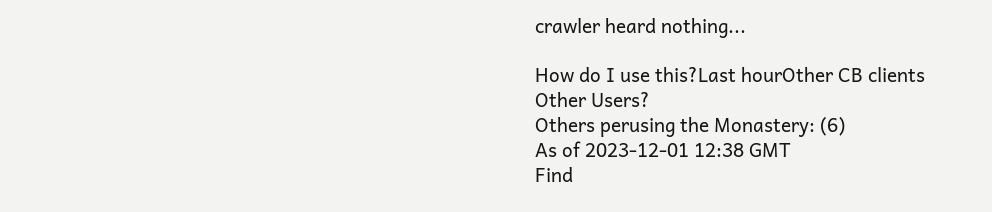crawler heard nothing...

How do I use this?Last hourOther CB clients
Other Users?
Others perusing the Monastery: (6)
As of 2023-12-01 12:38 GMT
Find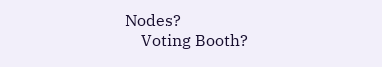Nodes?
    Voting Booth?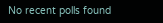No recent polls found